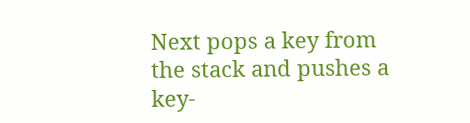Next pops a key from the stack and pushes a key-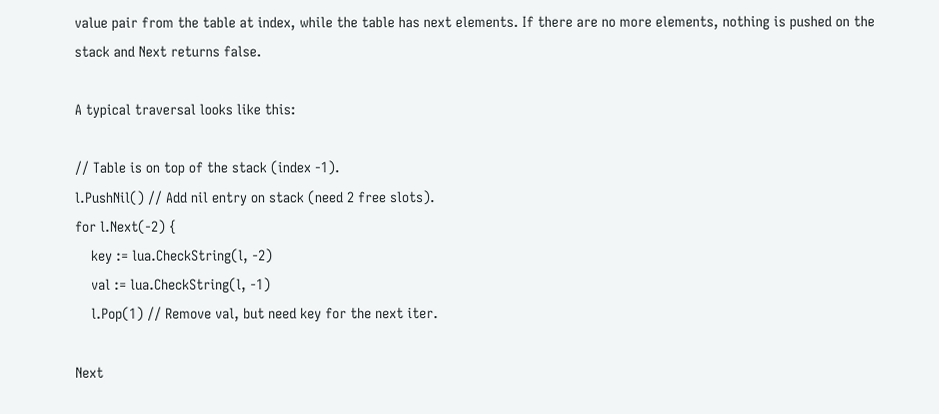value pair from the table at index, while the table has next elements. If there are no more elements, nothing is pushed on the stack and Next returns false.

A typical traversal looks like this:

// Table is on top of the stack (index -1).
l.PushNil() // Add nil entry on stack (need 2 free slots).
for l.Next(-2) {
    key := lua.CheckString(l, -2)
    val := lua.CheckString(l, -1)
    l.Pop(1) // Remove val, but need key for the next iter.

Next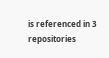is referenced in 3 repositories